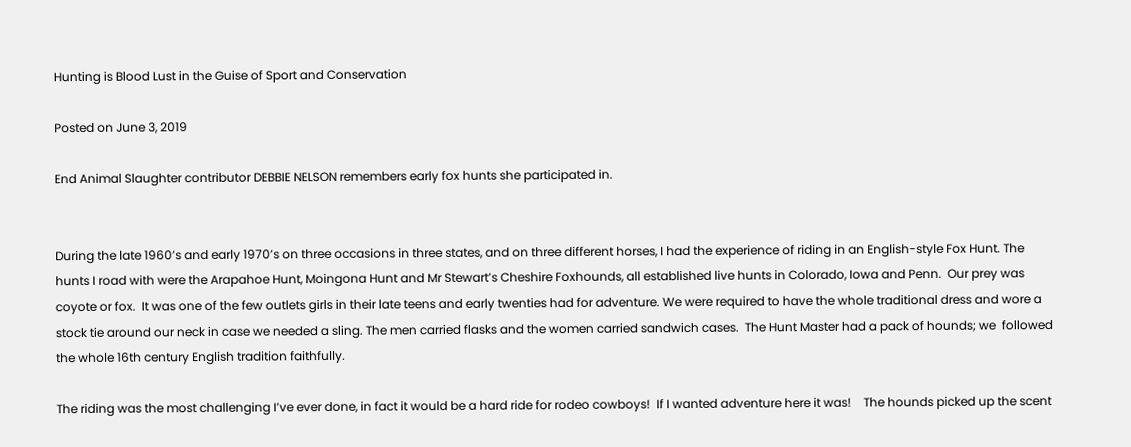Hunting is Blood Lust in the Guise of Sport and Conservation

Posted on June 3, 2019

End Animal Slaughter contributor DEBBIE NELSON remembers early fox hunts she participated in.


During the late 1960’s and early 1970’s on three occasions in three states, and on three different horses, I had the experience of riding in an English-style Fox Hunt. The hunts I road with were the Arapahoe Hunt, Moingona Hunt and Mr Stewart’s Cheshire Foxhounds, all established live hunts in Colorado, Iowa and Penn.  Our prey was coyote or fox.  It was one of the few outlets girls in their late teens and early twenties had for adventure. We were required to have the whole traditional dress and wore a stock tie around our neck in case we needed a sling. The men carried flasks and the women carried sandwich cases.  The Hunt Master had a pack of hounds; we  followed the whole 16th century English tradition faithfully.

The riding was the most challenging I’ve ever done, in fact it would be a hard ride for rodeo cowboys!  If I wanted adventure here it was!    The hounds picked up the scent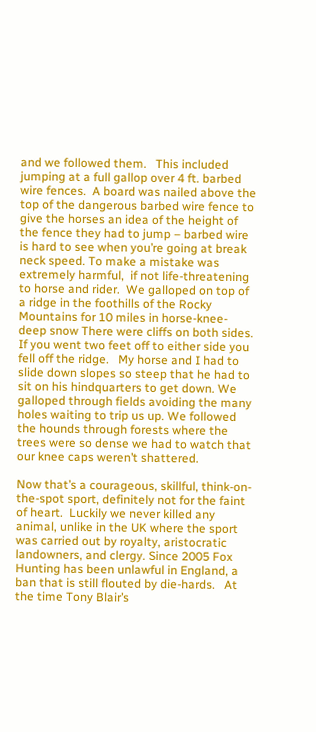and we followed them.   This included jumping at a full gallop over 4 ft. barbed wire fences.  A board was nailed above the top of the dangerous barbed wire fence to give the horses an idea of the height of the fence they had to jump – barbed wire is hard to see when you’re going at break neck speed. To make a mistake was extremely harmful,  if not life-threatening to horse and rider.  We galloped on top of a ridge in the foothills of the Rocky Mountains for 10 miles in horse-knee-deep snow There were cliffs on both sides. If you went two feet off to either side you fell off the ridge.   My horse and I had to slide down slopes so steep that he had to sit on his hindquarters to get down. We galloped through fields avoiding the many holes waiting to trip us up. We followed the hounds through forests where the trees were so dense we had to watch that our knee caps weren’t shattered.

Now that’s a courageous, skillful, think-on-the-spot sport, definitely not for the faint of heart.  Luckily we never killed any animal, unlike in the UK where the sport was carried out by royalty, aristocratic landowners, and clergy. Since 2005 Fox Hunting has been unlawful in England, a ban that is still flouted by die-hards.   At the time Tony Blair’s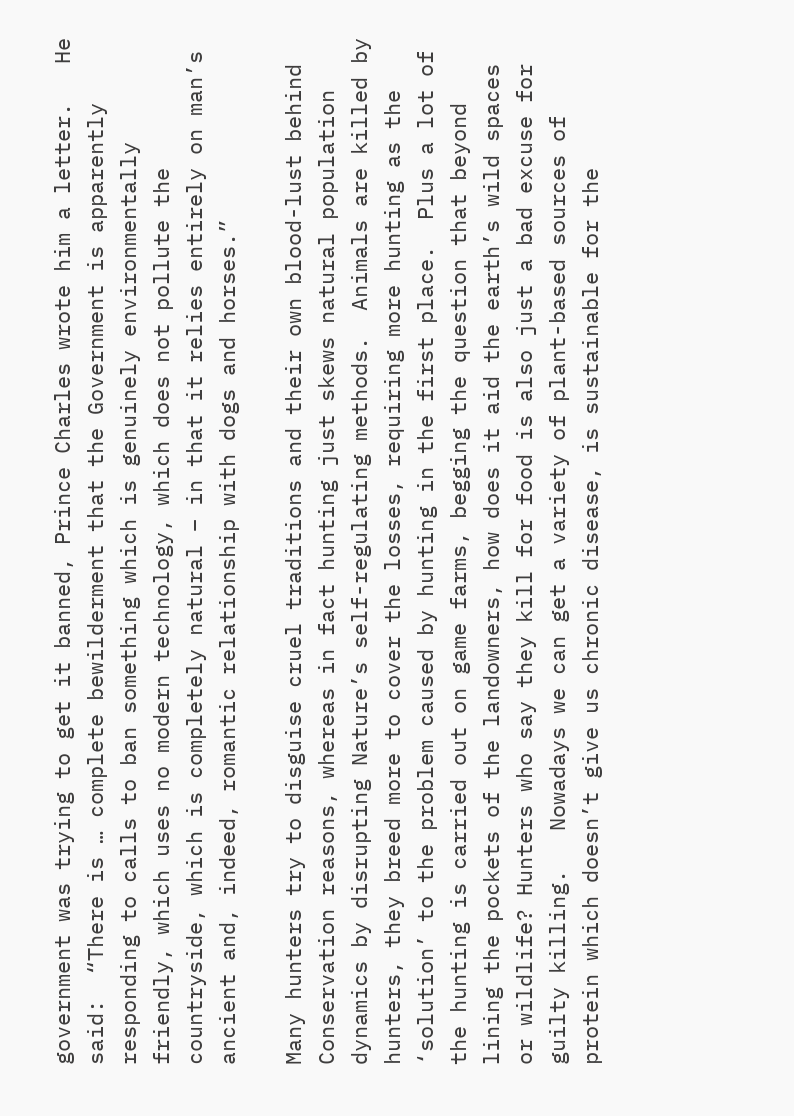government was trying to get it banned, Prince Charles wrote him a letter.   He said:  “There is … complete bewilderment that the Government is apparently responding to calls to ban something which is genuinely environmentally friendly, which uses no modern technology, which does not pollute the countryside, which is completely natural – in that it relies entirely on man’s ancient and, indeed, romantic relationship with dogs and horses.”

Many hunters try to disguise cruel traditions and their own blood-lust behind Conservation reasons, whereas in fact hunting just skews natural population dynamics by disrupting Nature’s self-regulating methods.  Animals are killed by hunters, they breed more to cover the losses, requiring more hunting as the ‘solution’ to the problem caused by hunting in the first place.  Plus a lot of the hunting is carried out on game farms, begging the question that beyond lining the pockets of the landowners, how does it aid the earth’s wild spaces or wildlife? Hunters who say they kill for food is also just a bad excuse for guilty killing.   Nowadays we can get a variety of plant-based sources of protein which doesn’t give us chronic disease, is sustainable for the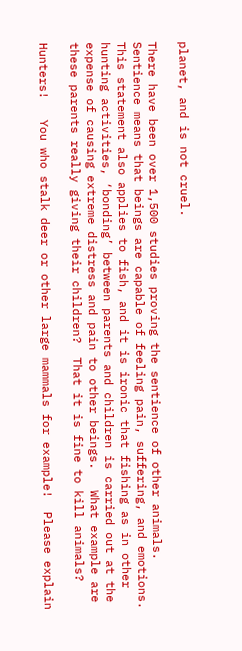planet, and is not cruel.

There have been over 1,500 studies proving the sentience of other animals. Sentience means that beings are capable of feeling pain, suffering, and emotions.   This statement also applies to fish, and it is ironic that fishing as in other hunting activities, ‘bonding’ between parents and children is carried out at the expense of causing extreme distress and pain to other beings.   What example are these parents really giving their children?  That it is fine to kill animals?

Hunters!   You who stalk deer or other large mammals for example!  Please explain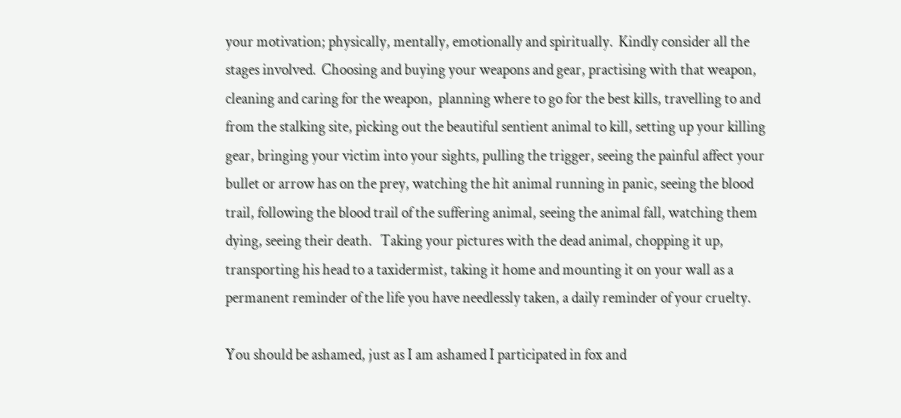your motivation; physically, mentally, emotionally and spiritually.  Kindly consider all the stages involved.  Choosing and buying your weapons and gear, practising with that weapon, cleaning and caring for the weapon,  planning where to go for the best kills, travelling to and from the stalking site, picking out the beautiful sentient animal to kill, setting up your killing gear, bringing your victim into your sights, pulling the trigger, seeing the painful affect your bullet or arrow has on the prey, watching the hit animal running in panic, seeing the blood trail, following the blood trail of the suffering animal, seeing the animal fall, watching them dying, seeing their death.   Taking your pictures with the dead animal, chopping it up, transporting his head to a taxidermist, taking it home and mounting it on your wall as a permanent reminder of the life you have needlessly taken, a daily reminder of your cruelty.

You should be ashamed, just as I am ashamed I participated in fox and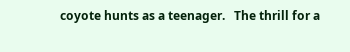coyote hunts as a teenager.   The thrill for a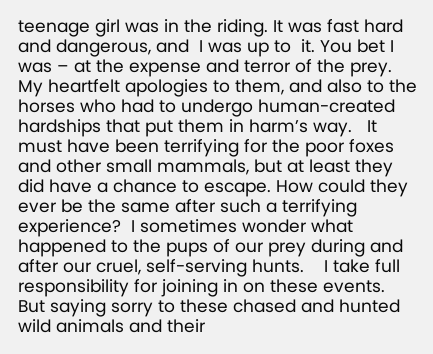teenage girl was in the riding. It was fast hard and dangerous, and  I was up to  it. You bet I was – at the expense and terror of the prey.  My heartfelt apologies to them, and also to the horses who had to undergo human-created hardships that put them in harm’s way.   It must have been terrifying for the poor foxes and other small mammals, but at least they did have a chance to escape. How could they ever be the same after such a terrifying experience?  I sometimes wonder what happened to the pups of our prey during and after our cruel, self-serving hunts.    I take full responsibility for joining in on these events.   But saying sorry to these chased and hunted wild animals and their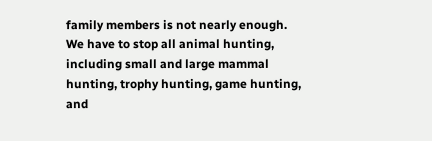family members is not nearly enough.   We have to stop all animal hunting, including small and large mammal hunting, trophy hunting, game hunting, and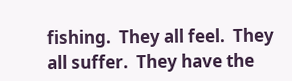fishing.  They all feel.  They all suffer.  They have the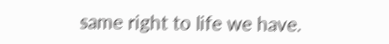same right to life we have.